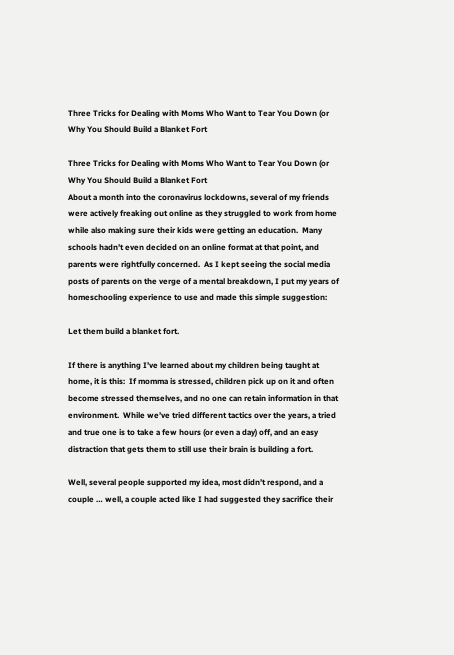Three Tricks for Dealing with Moms Who Want to Tear You Down (or Why You Should Build a Blanket Fort

Three Tricks for Dealing with Moms Who Want to Tear You Down (or Why You Should Build a Blanket Fort
About a month into the coronavirus lockdowns, several of my friends were actively freaking out online as they struggled to work from home while also making sure their kids were getting an education.  Many schools hadn’t even decided on an online format at that point, and parents were rightfully concerned.  As I kept seeing the social media posts of parents on the verge of a mental breakdown, I put my years of homeschooling experience to use and made this simple suggestion:

Let them build a blanket fort.

If there is anything I’ve learned about my children being taught at home, it is this:  If momma is stressed, children pick up on it and often become stressed themselves, and no one can retain information in that environment.  While we’ve tried different tactics over the years, a tried and true one is to take a few hours (or even a day) off, and an easy distraction that gets them to still use their brain is building a fort.

Well, several people supported my idea, most didn’t respond, and a couple … well, a couple acted like I had suggested they sacrifice their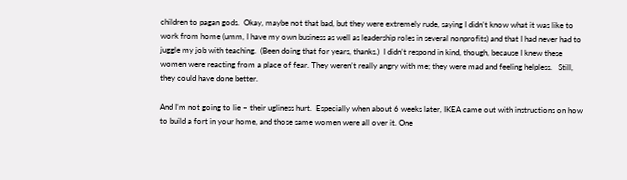children to pagan gods.  Okay, maybe not that bad, but they were extremely rude, saying I didn’t know what it was like to work from home (umm, I have my own business as well as leadership roles in several nonprofits) and that I had never had to juggle my job with teaching.  (Been doing that for years, thanks.)  I didn’t respond in kind, though, because I knew these women were reacting from a place of fear. They weren’t really angry with me; they were mad and feeling helpless.   Still, they could have done better.

And I’m not going to lie – their ugliness hurt.  Especially when about 6 weeks later, IKEA came out with instructions on how to build a fort in your home, and those same women were all over it. One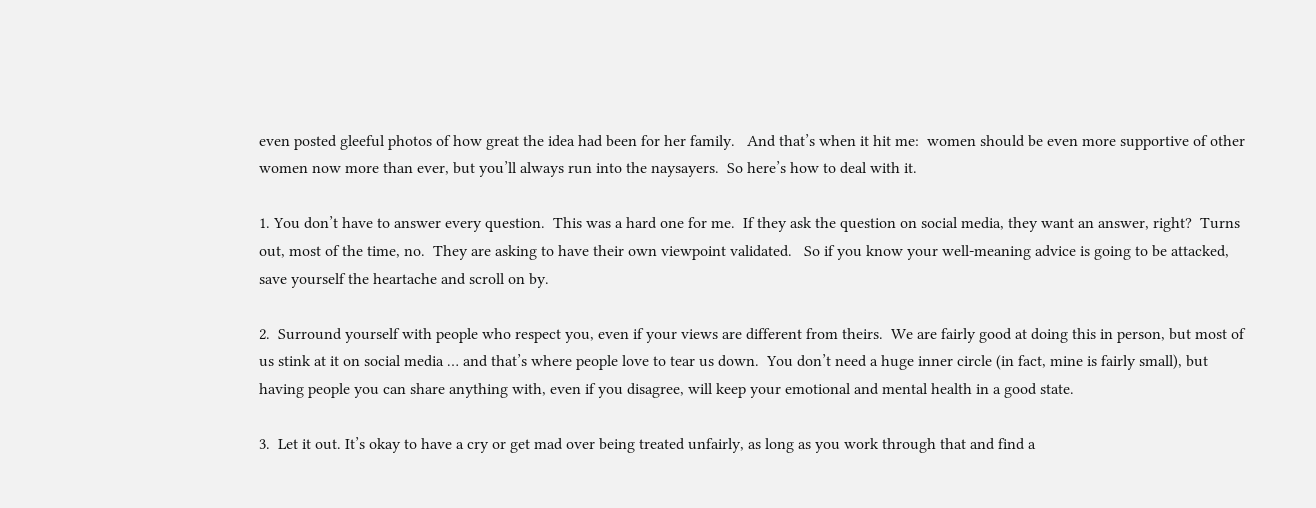even posted gleeful photos of how great the idea had been for her family.   And that’s when it hit me:  women should be even more supportive of other women now more than ever, but you’ll always run into the naysayers.  So here’s how to deal with it.

1. You don’t have to answer every question.  This was a hard one for me.  If they ask the question on social media, they want an answer, right?  Turns out, most of the time, no.  They are asking to have their own viewpoint validated.   So if you know your well-meaning advice is going to be attacked, save yourself the heartache and scroll on by.

2.  Surround yourself with people who respect you, even if your views are different from theirs.  We are fairly good at doing this in person, but most of us stink at it on social media … and that’s where people love to tear us down.  You don’t need a huge inner circle (in fact, mine is fairly small), but having people you can share anything with, even if you disagree, will keep your emotional and mental health in a good state.

3.  Let it out. It’s okay to have a cry or get mad over being treated unfairly, as long as you work through that and find a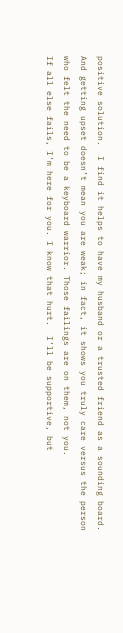positive solution.  I find it helps to have my husband or a trusted friend as a sounding board.  And getting upset doesn’t mean you are weak; in fact, it shows you truly care versus the person who felt the need to be a keyboard warrior. Those failings are on them, not you.
If all else fails, I’m here for you. I know that hurt.  I’ll be supportive, but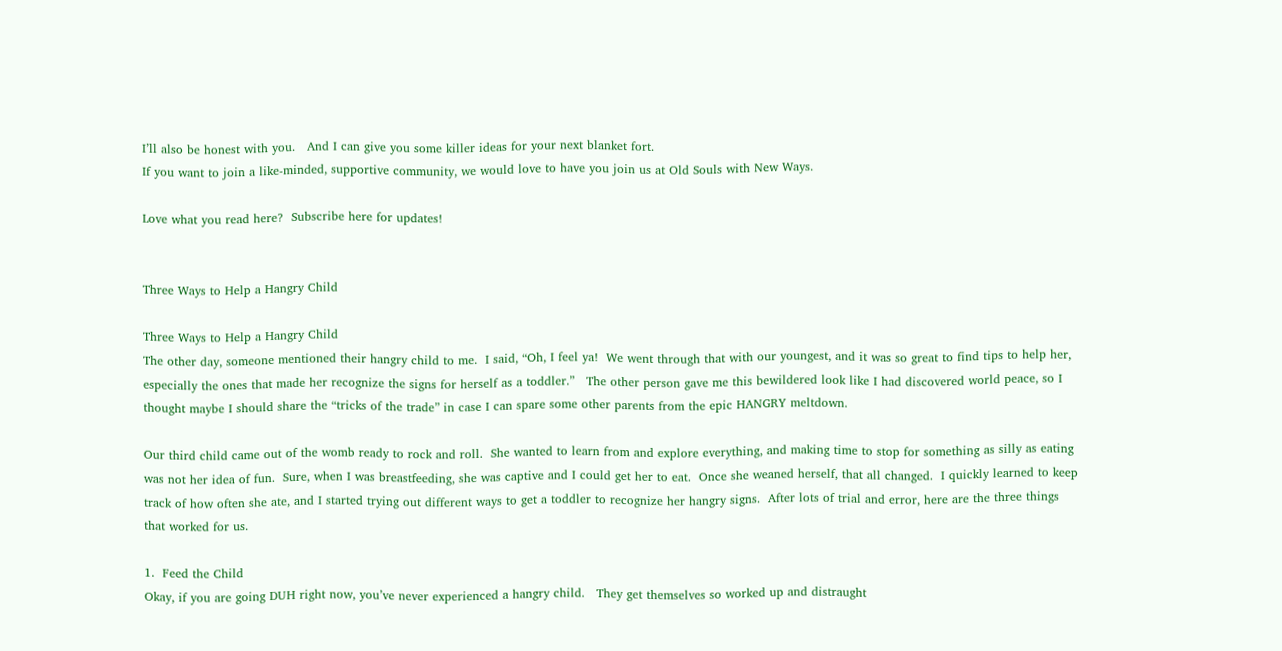I’ll also be honest with you.   And I can give you some killer ideas for your next blanket fort.
If you want to join a like-minded, supportive community, we would love to have you join us at Old Souls with New Ways.

Love what you read here?  Subscribe here for updates!


Three Ways to Help a Hangry Child

Three Ways to Help a Hangry Child
The other day, someone mentioned their hangry child to me.  I said, “Oh, I feel ya!  We went through that with our youngest, and it was so great to find tips to help her, especially the ones that made her recognize the signs for herself as a toddler.”   The other person gave me this bewildered look like I had discovered world peace, so I thought maybe I should share the “tricks of the trade” in case I can spare some other parents from the epic HANGRY meltdown.

Our third child came out of the womb ready to rock and roll.  She wanted to learn from and explore everything, and making time to stop for something as silly as eating was not her idea of fun.  Sure, when I was breastfeeding, she was captive and I could get her to eat.  Once she weaned herself, that all changed.  I quickly learned to keep track of how often she ate, and I started trying out different ways to get a toddler to recognize her hangry signs.  After lots of trial and error, here are the three things that worked for us.

1.  Feed the Child
Okay, if you are going DUH right now, you’ve never experienced a hangry child.   They get themselves so worked up and distraught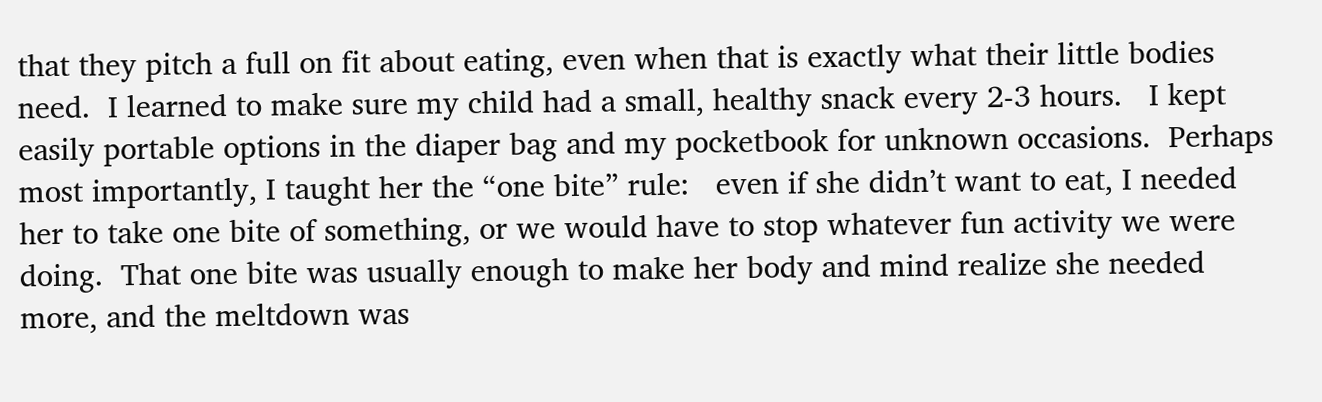that they pitch a full on fit about eating, even when that is exactly what their little bodies need.  I learned to make sure my child had a small, healthy snack every 2-3 hours.   I kept easily portable options in the diaper bag and my pocketbook for unknown occasions.  Perhaps most importantly, I taught her the “one bite” rule:   even if she didn’t want to eat, I needed her to take one bite of something, or we would have to stop whatever fun activity we were doing.  That one bite was usually enough to make her body and mind realize she needed more, and the meltdown was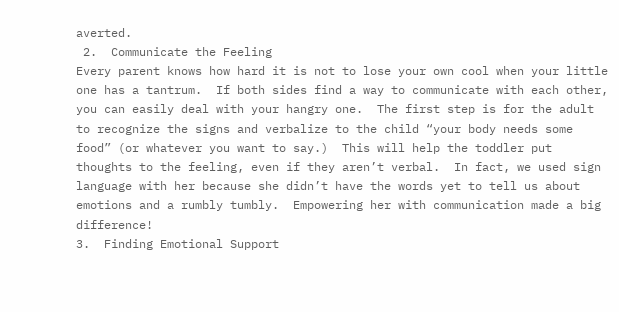averted.
 2.  Communicate the Feeling
Every parent knows how hard it is not to lose your own cool when your little one has a tantrum.  If both sides find a way to communicate with each other, you can easily deal with your hangry one.  The first step is for the adult to recognize the signs and verbalize to the child “your body needs some food” (or whatever you want to say.)  This will help the toddler put thoughts to the feeling, even if they aren’t verbal.  In fact, we used sign language with her because she didn’t have the words yet to tell us about emotions and a rumbly tumbly.  Empowering her with communication made a big difference!
3.  Finding Emotional Support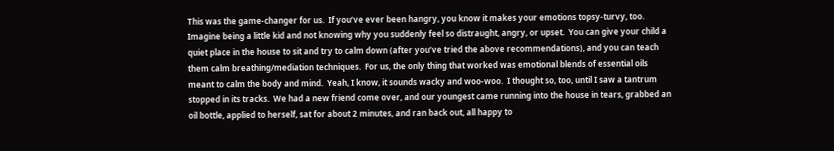This was the game-changer for us.  If you’ve ever been hangry, you know it makes your emotions topsy-turvy, too.   Imagine being a little kid and not knowing why you suddenly feel so distraught, angry, or upset.  You can give your child a quiet place in the house to sit and try to calm down (after you’ve tried the above recommendations), and you can teach them calm breathing/mediation techniques.  For us, the only thing that worked was emotional blends of essential oils meant to calm the body and mind.  Yeah, I know, it sounds wacky and woo-woo.  I thought so, too, until I saw a tantrum stopped in its tracks.  We had a new friend come over, and our youngest came running into the house in tears, grabbed an oil bottle, applied to herself, sat for about 2 minutes, and ran back out, all happy to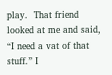play.  That friend looked at me and said, “I need a vat of that stuff.” I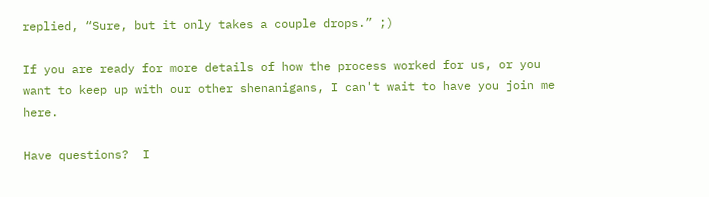replied, “Sure, but it only takes a couple drops.” ;)

If you are ready for more details of how the process worked for us, or you want to keep up with our other shenanigans, I can't wait to have you join me here.

Have questions?  I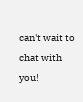can't wait to chat with you!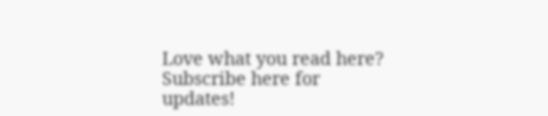Love what you read here?  Subscribe here for updates!